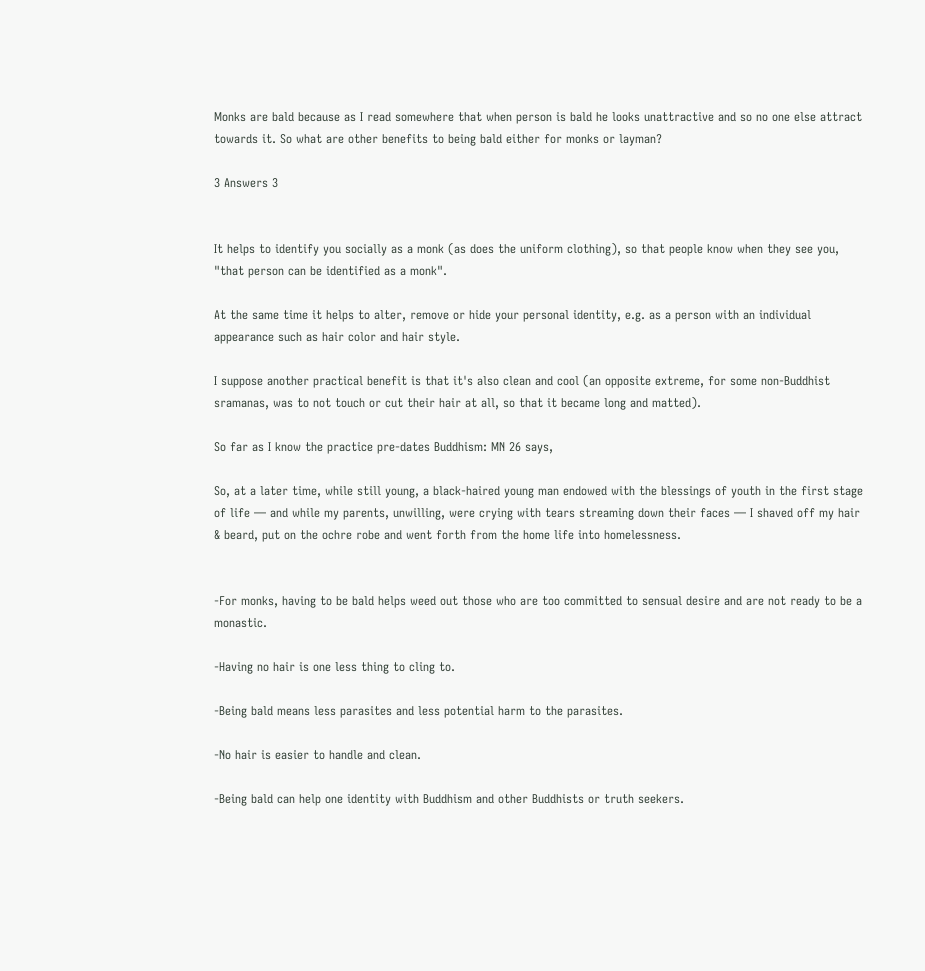Monks are bald because as I read somewhere that when person is bald he looks unattractive and so no one else attract towards it. So what are other benefits to being bald either for monks or layman?

3 Answers 3


It helps to identify you socially as a monk (as does the uniform clothing), so that people know when they see you, "that person can be identified as a monk".

At the same time it helps to alter, remove or hide your personal identity, e.g. as a person with an individual appearance such as hair color and hair style.

I suppose another practical benefit is that it's also clean and cool (an opposite extreme, for some non-Buddhist sramanas, was to not touch or cut their hair at all, so that it became long and matted).

So far as I know the practice pre-dates Buddhism: MN 26 says,

So, at a later time, while still young, a black-haired young man endowed with the blessings of youth in the first stage of life — and while my parents, unwilling, were crying with tears streaming down their faces — I shaved off my hair & beard, put on the ochre robe and went forth from the home life into homelessness.


-For monks, having to be bald helps weed out those who are too committed to sensual desire and are not ready to be a monastic.

-Having no hair is one less thing to cling to.

-Being bald means less parasites and less potential harm to the parasites.

-No hair is easier to handle and clean.

-Being bald can help one identity with Buddhism and other Buddhists or truth seekers.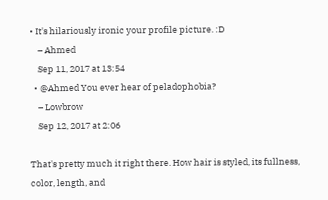• It's hilariously ironic your profile picture. :D
    – Ahmed
    Sep 11, 2017 at 13:54
  • @Ahmed You ever hear of peladophobia?
    – Lowbrow
    Sep 12, 2017 at 2:06

That's pretty much it right there. How hair is styled, its fullness, color, length, and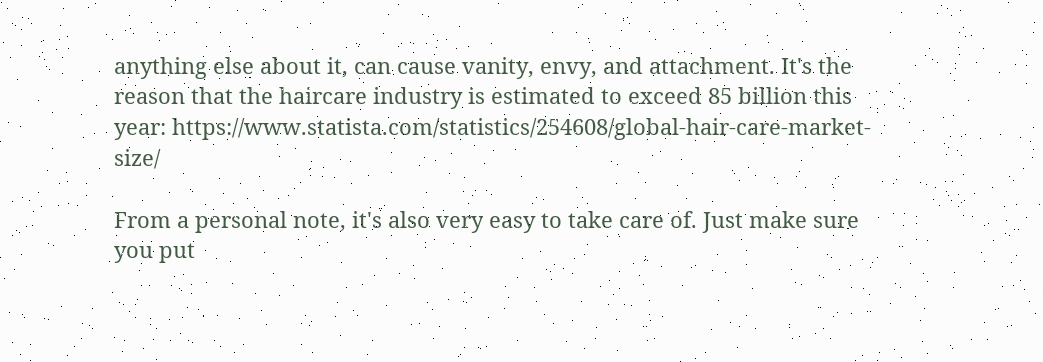anything else about it, can cause vanity, envy, and attachment. It's the reason that the haircare industry is estimated to exceed 85 billion this year: https://www.statista.com/statistics/254608/global-hair-care-market-size/

From a personal note, it's also very easy to take care of. Just make sure you put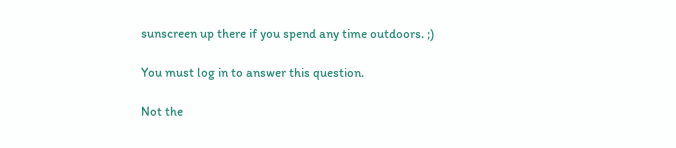sunscreen up there if you spend any time outdoors. ;)

You must log in to answer this question.

Not the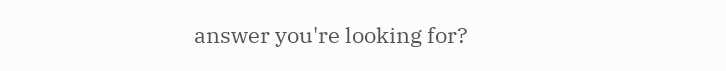answer you're looking for?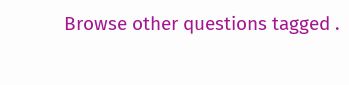Browse other questions tagged .